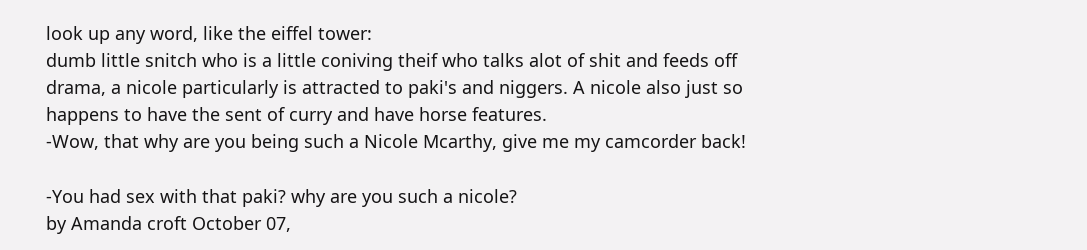look up any word, like the eiffel tower:
dumb little snitch who is a little coniving theif who talks alot of shit and feeds off drama, a nicole particularly is attracted to paki's and niggers. A nicole also just so happens to have the sent of curry and have horse features.
-Wow, that why are you being such a Nicole Mcarthy, give me my camcorder back!

-You had sex with that paki? why are you such a nicole?
by Amanda croft October 07,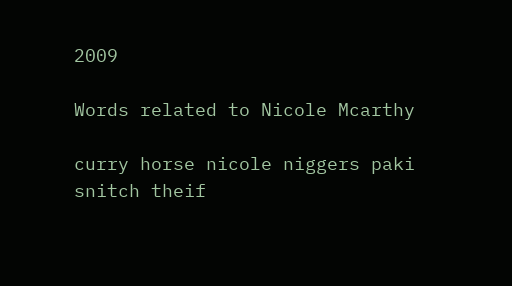2009

Words related to Nicole Mcarthy

curry horse nicole niggers paki snitch theif